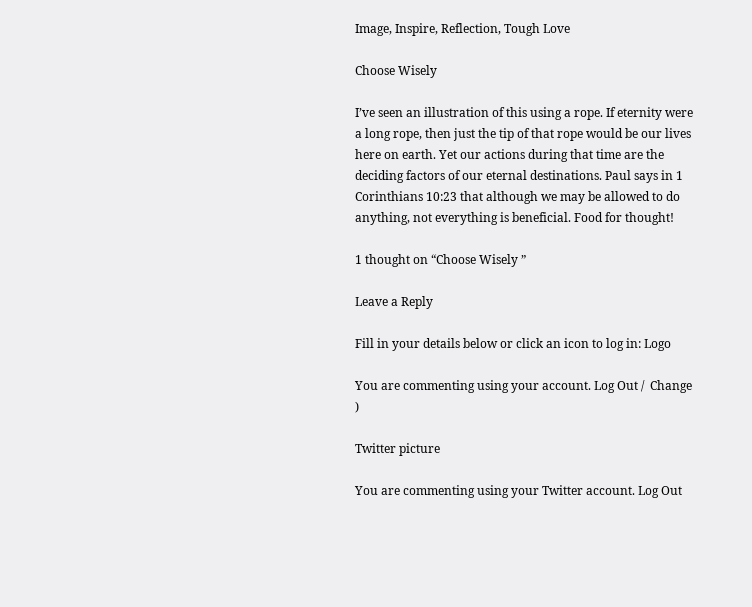Image, Inspire, Reflection, Tough Love

Choose Wisely

I’ve seen an illustration of this using a rope. If eternity were a long rope, then just the tip of that rope would be our lives here on earth. Yet our actions during that time are the deciding factors of our eternal destinations. Paul says in 1 Corinthians 10:23 that although we may be allowed to do anything, not everything is beneficial. Food for thought!

1 thought on “Choose Wisely ”

Leave a Reply

Fill in your details below or click an icon to log in: Logo

You are commenting using your account. Log Out /  Change )

Twitter picture

You are commenting using your Twitter account. Log Out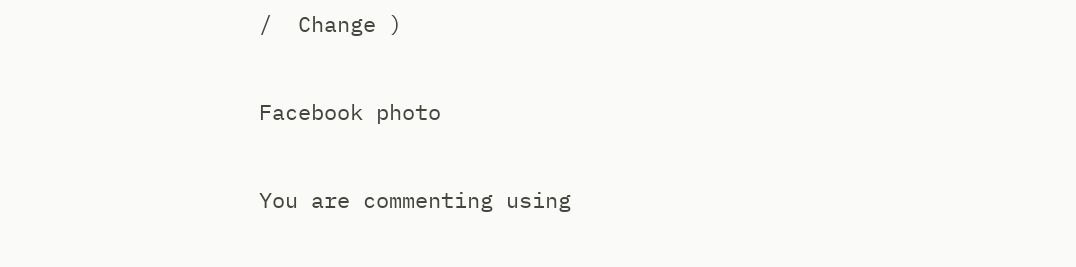/  Change )

Facebook photo

You are commenting using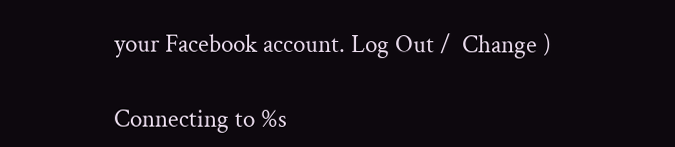your Facebook account. Log Out /  Change )

Connecting to %s